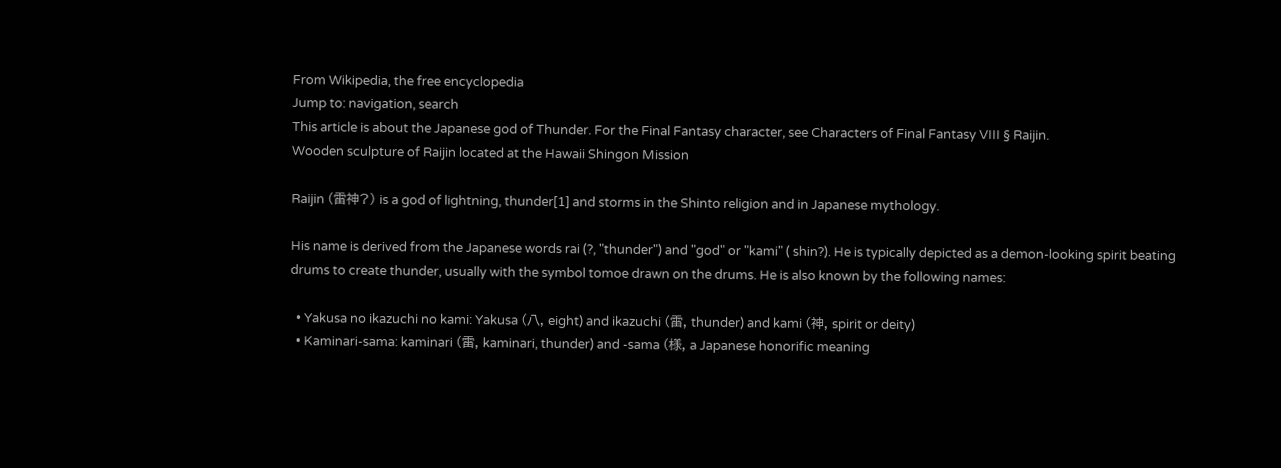From Wikipedia, the free encyclopedia
Jump to: navigation, search
This article is about the Japanese god of Thunder. For the Final Fantasy character, see Characters of Final Fantasy VIII § Raijin.
Wooden sculpture of Raijin located at the Hawaii Shingon Mission

Raijin (雷神?) is a god of lightning, thunder[1] and storms in the Shinto religion and in Japanese mythology.

His name is derived from the Japanese words rai (?, "thunder") and "god" or "kami" ( shin?). He is typically depicted as a demon-looking spirit beating drums to create thunder, usually with the symbol tomoe drawn on the drums. He is also known by the following names:

  • Yakusa no ikazuchi no kami: Yakusa (八, eight) and ikazuchi (雷, thunder) and kami (神, spirit or deity)
  • Kaminari-sama: kaminari (雷, kaminari, thunder) and -sama (様, a Japanese honorific meaning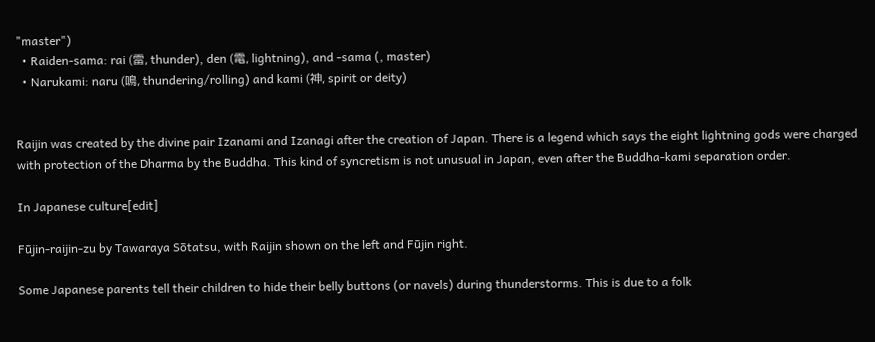"master")
  • Raiden-sama: rai (雷, thunder), den (電, lightning), and -sama (, master)
  • Narukami: naru (鳴, thundering/rolling) and kami (神, spirit or deity)


Raijin was created by the divine pair Izanami and Izanagi after the creation of Japan. There is a legend which says the eight lightning gods were charged with protection of the Dharma by the Buddha. This kind of syncretism is not unusual in Japan, even after the Buddha-kami separation order.

In Japanese culture[edit]

Fūjin-raijin-zu by Tawaraya Sōtatsu, with Raijin shown on the left and Fūjin right.

Some Japanese parents tell their children to hide their belly buttons (or navels) during thunderstorms. This is due to a folk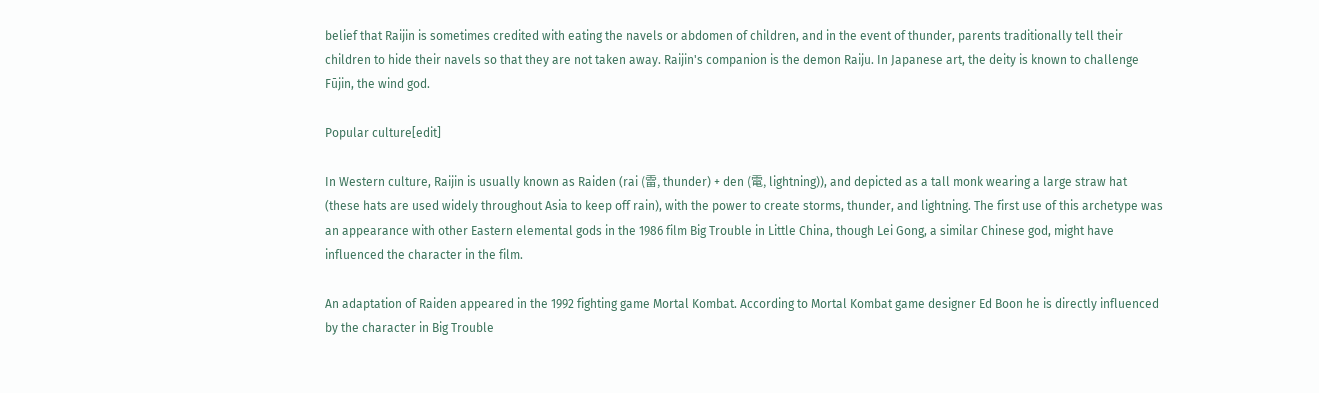belief that Raijin is sometimes credited with eating the navels or abdomen of children, and in the event of thunder, parents traditionally tell their children to hide their navels so that they are not taken away. Raijin's companion is the demon Raiju. In Japanese art, the deity is known to challenge Fūjin, the wind god.

Popular culture[edit]

In Western culture, Raijin is usually known as Raiden (rai (雷, thunder) + den (電, lightning)), and depicted as a tall monk wearing a large straw hat (these hats are used widely throughout Asia to keep off rain), with the power to create storms, thunder, and lightning. The first use of this archetype was an appearance with other Eastern elemental gods in the 1986 film Big Trouble in Little China, though Lei Gong, a similar Chinese god, might have influenced the character in the film.

An adaptation of Raiden appeared in the 1992 fighting game Mortal Kombat. According to Mortal Kombat game designer Ed Boon he is directly influenced by the character in Big Trouble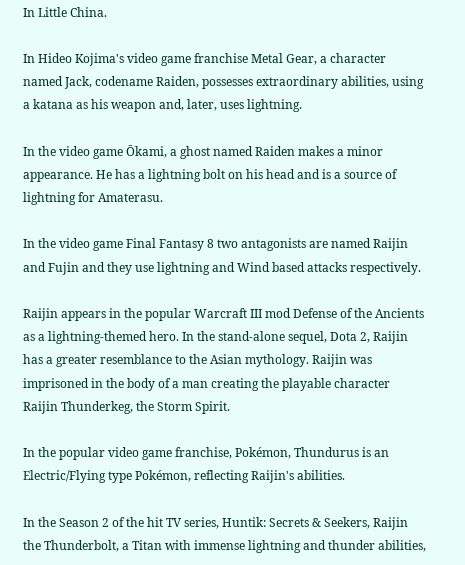In Little China.

In Hideo Kojima's video game franchise Metal Gear, a character named Jack, codename Raiden, possesses extraordinary abilities, using a katana as his weapon and, later, uses lightning.

In the video game Ōkami, a ghost named Raiden makes a minor appearance. He has a lightning bolt on his head and is a source of lightning for Amaterasu.

In the video game Final Fantasy 8 two antagonists are named Raijin and Fujin and they use lightning and Wind based attacks respectively.

Raijin appears in the popular Warcraft III mod Defense of the Ancients as a lightning-themed hero. In the stand-alone sequel, Dota 2, Raijin has a greater resemblance to the Asian mythology. Raijin was imprisoned in the body of a man creating the playable character Raijin Thunderkeg, the Storm Spirit.

In the popular video game franchise, Pokémon, Thundurus is an Electric/Flying type Pokémon, reflecting Raijin's abilities.

In the Season 2 of the hit TV series, Huntik: Secrets & Seekers, Raijin the Thunderbolt, a Titan with immense lightning and thunder abilities,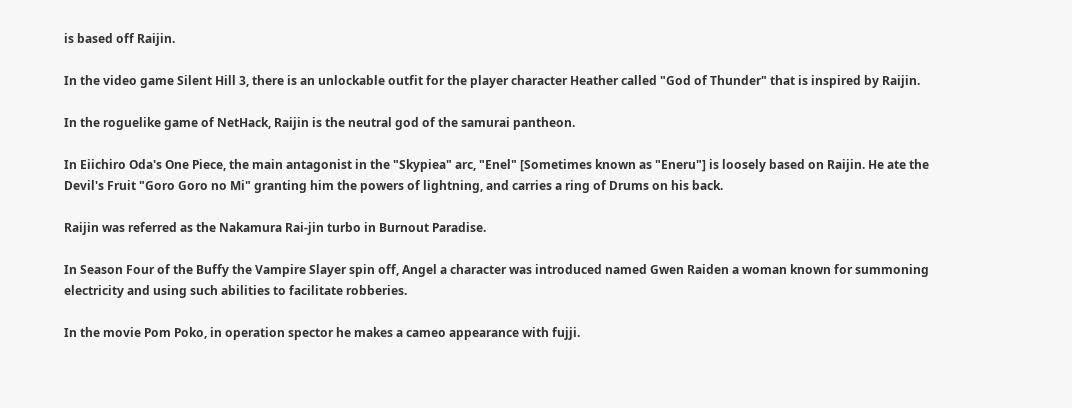is based off Raijin.

In the video game Silent Hill 3, there is an unlockable outfit for the player character Heather called "God of Thunder" that is inspired by Raijin.

In the roguelike game of NetHack, Raijin is the neutral god of the samurai pantheon.

In Eiichiro Oda's One Piece, the main antagonist in the "Skypiea" arc, "Enel" [Sometimes known as "Eneru"] is loosely based on Raijin. He ate the Devil's Fruit "Goro Goro no Mi" granting him the powers of lightning, and carries a ring of Drums on his back.

Raijin was referred as the Nakamura Rai-jin turbo in Burnout Paradise.

In Season Four of the Buffy the Vampire Slayer spin off, Angel a character was introduced named Gwen Raiden a woman known for summoning electricity and using such abilities to facilitate robberies.

In the movie Pom Poko, in operation spector he makes a cameo appearance with fujji.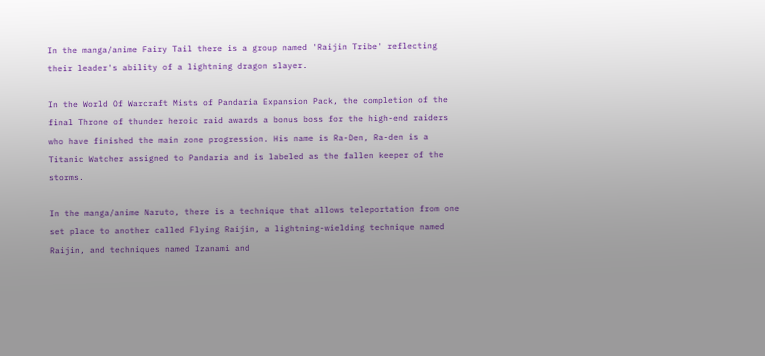In the manga/anime Fairy Tail there is a group named 'Raijin Tribe' reflecting their leader's ability of a lightning dragon slayer.

In the World Of Warcraft Mists of Pandaria Expansion Pack, the completion of the final Throne of thunder heroic raid awards a bonus boss for the high-end raiders who have finished the main zone progression. His name is Ra-Den, Ra-den is a Titanic Watcher assigned to Pandaria and is labeled as the fallen keeper of the storms.

In the manga/anime Naruto, there is a technique that allows teleportation from one set place to another called Flying Raijin, a lightning-wielding technique named Raijin, and techniques named Izanami and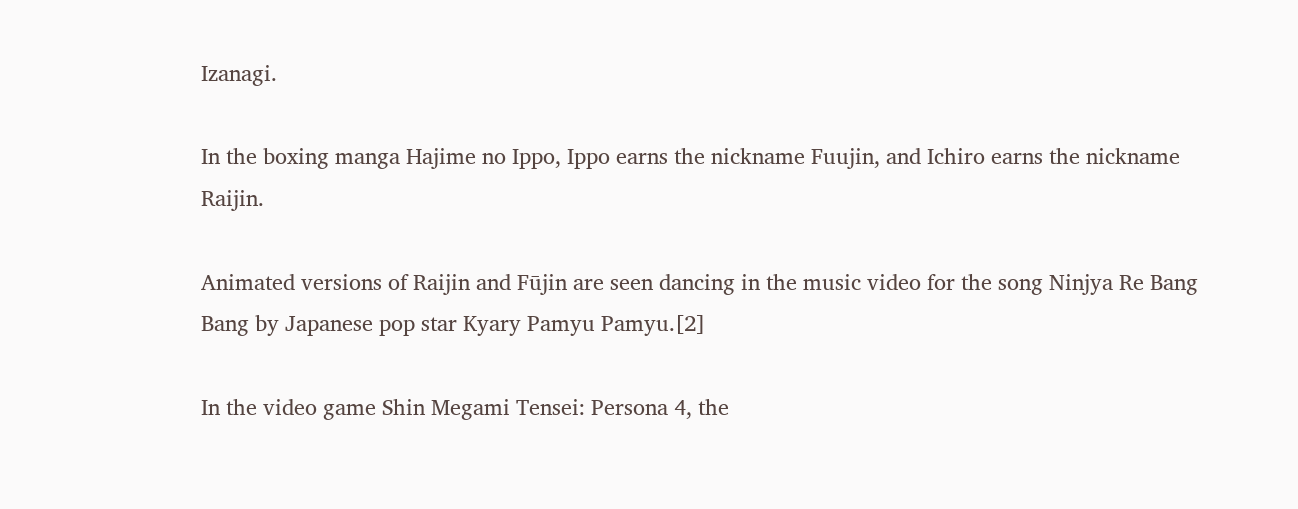Izanagi.

In the boxing manga Hajime no Ippo, Ippo earns the nickname Fuujin, and Ichiro earns the nickname Raijin.

Animated versions of Raijin and Fūjin are seen dancing in the music video for the song Ninjya Re Bang Bang by Japanese pop star Kyary Pamyu Pamyu.[2]

In the video game Shin Megami Tensei: Persona 4, the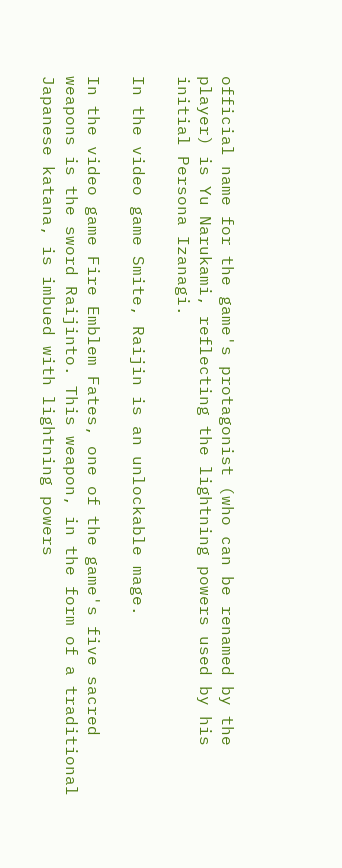official name for the game's protagonist (who can be renamed by the player) is Yu Narukami, reflecting the lightning powers used by his initial Persona Izanagi.

In the video game Smite, Raijin is an unlockable mage.

In the video game Fire Emblem Fates, one of the game's five sacred weapons is the sword Raijinto. This weapon, in the form of a traditional Japanese katana, is imbued with lightning powers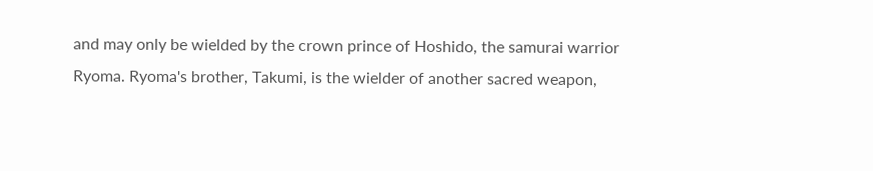and may only be wielded by the crown prince of Hoshido, the samurai warrior Ryoma. Ryoma's brother, Takumi, is the wielder of another sacred weapon,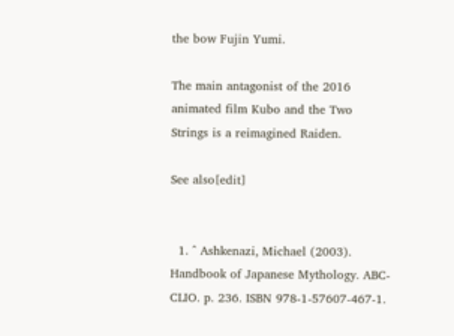the bow Fujin Yumi.

The main antagonist of the 2016 animated film Kubo and the Two Strings is a reimagined Raiden.

See also[edit]


  1. ^ Ashkenazi, Michael (2003). Handbook of Japanese Mythology. ABC-CLIO. p. 236. ISBN 978-1-57607-467-1.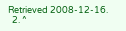Retrieved 2008-12-16.
  2. ^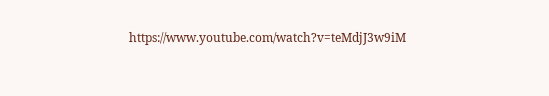https://www.youtube.com/watch?v=teMdjJ3w9iM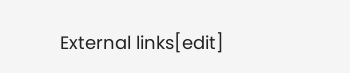External links[edit]